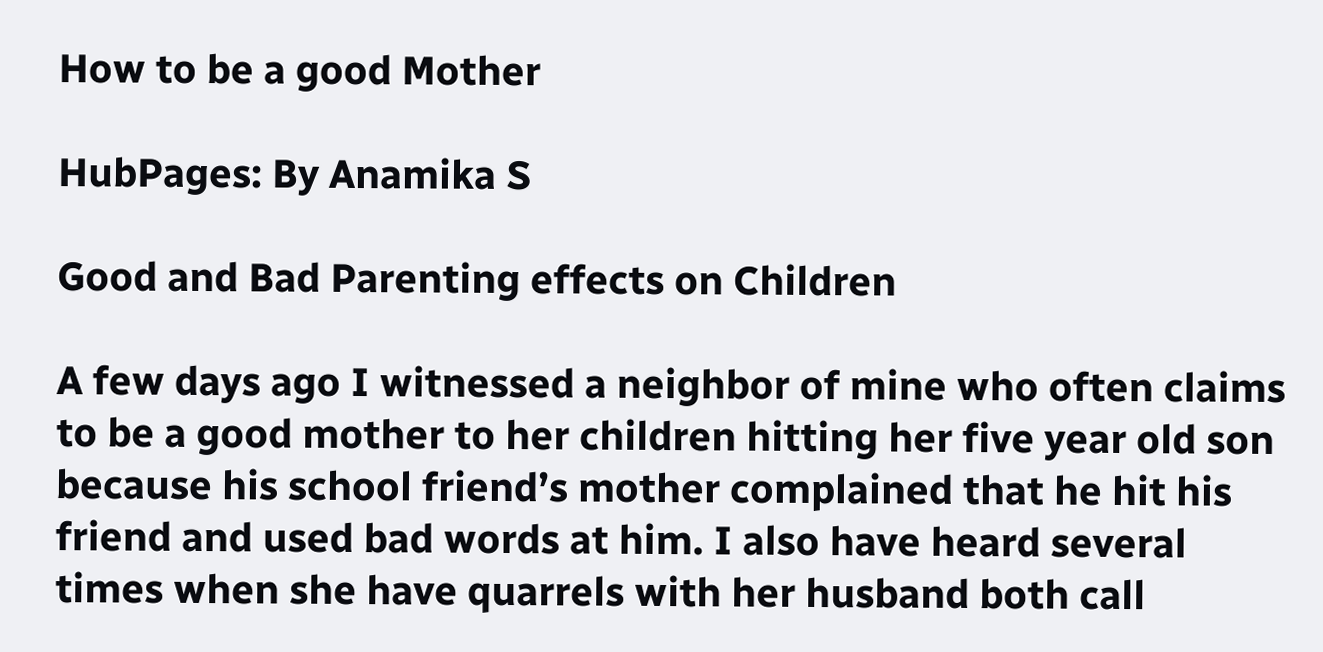How to be a good Mother

HubPages: By Anamika S

Good and Bad Parenting effects on Children

A few days ago I witnessed a neighbor of mine who often claims to be a good mother to her children hitting her five year old son because his school friend’s mother complained that he hit his friend and used bad words at him. I also have heard several times when she have quarrels with her husband both call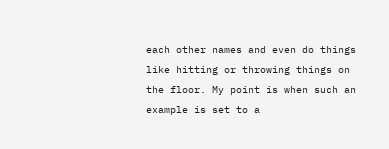each other names and even do things like hitting or throwing things on the floor. My point is when such an example is set to a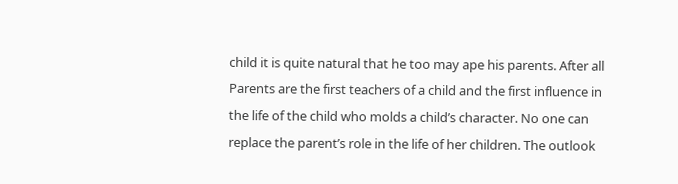child it is quite natural that he too may ape his parents. After all Parents are the first teachers of a child and the first influence in the life of the child who molds a child’s character. No one can replace the parent’s role in the life of her children. The outlook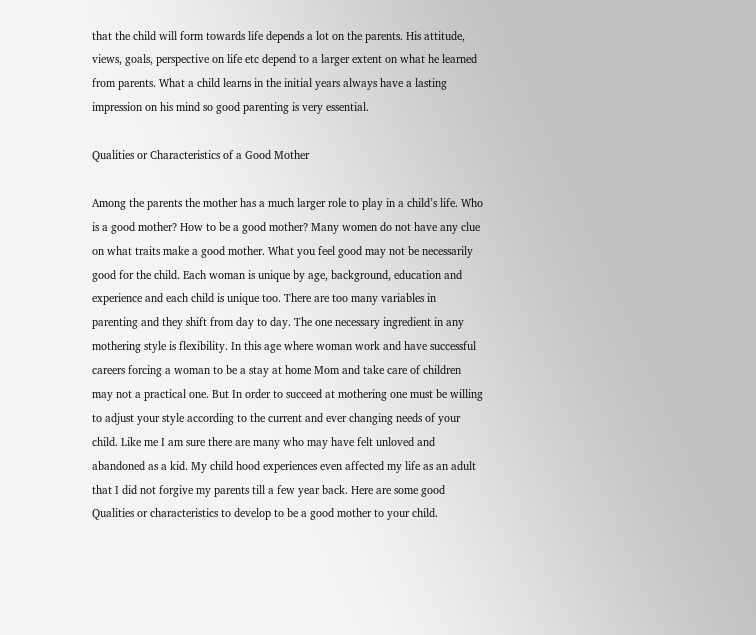that the child will form towards life depends a lot on the parents. His attitude, views, goals, perspective on life etc depend to a larger extent on what he learned from parents. What a child learns in the initial years always have a lasting impression on his mind so good parenting is very essential.

Qualities or Characteristics of a Good Mother

Among the parents the mother has a much larger role to play in a child’s life. Who is a good mother? How to be a good mother? Many women do not have any clue on what traits make a good mother. What you feel good may not be necessarily good for the child. Each woman is unique by age, background, education and experience and each child is unique too. There are too many variables in parenting and they shift from day to day. The one necessary ingredient in any mothering style is flexibility. In this age where woman work and have successful careers forcing a woman to be a stay at home Mom and take care of children may not a practical one. But In order to succeed at mothering one must be willing to adjust your style according to the current and ever changing needs of your child. Like me I am sure there are many who may have felt unloved and abandoned as a kid. My child hood experiences even affected my life as an adult that I did not forgive my parents till a few year back. Here are some good Qualities or characteristics to develop to be a good mother to your child.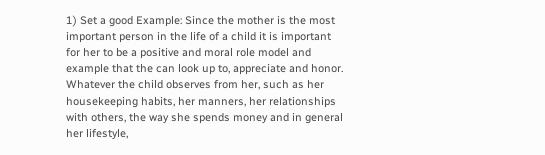1) Set a good Example: Since the mother is the most important person in the life of a child it is important for her to be a positive and moral role model and example that the can look up to, appreciate and honor. Whatever the child observes from her, such as her housekeeping habits, her manners, her relationships with others, the way she spends money and in general her lifestyle,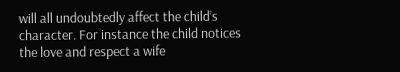will all undoubtedly affect the child’s character. For instance the child notices the love and respect a wife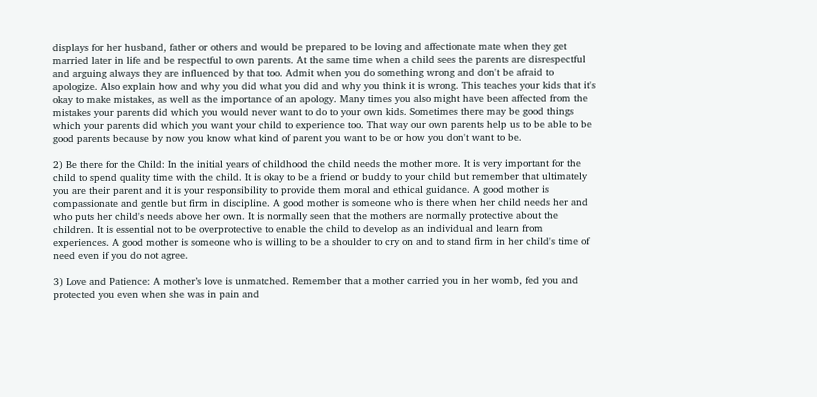displays for her husband, father or others and would be prepared to be loving and affectionate mate when they get married later in life and be respectful to own parents. At the same time when a child sees the parents are disrespectful and arguing always they are influenced by that too. Admit when you do something wrong and don't be afraid to apologize. Also explain how and why you did what you did and why you think it is wrong. This teaches your kids that it's okay to make mistakes, as well as the importance of an apology. Many times you also might have been affected from the mistakes your parents did which you would never want to do to your own kids. Sometimes there may be good things which your parents did which you want your child to experience too. That way our own parents help us to be able to be good parents because by now you know what kind of parent you want to be or how you don't want to be.

2) Be there for the Child: In the initial years of childhood the child needs the mother more. It is very important for the child to spend quality time with the child. It is okay to be a friend or buddy to your child but remember that ultimately you are their parent and it is your responsibility to provide them moral and ethical guidance. A good mother is compassionate and gentle but firm in discipline. A good mother is someone who is there when her child needs her and who puts her child's needs above her own. It is normally seen that the mothers are normally protective about the children. It is essential not to be overprotective to enable the child to develop as an individual and learn from experiences. A good mother is someone who is willing to be a shoulder to cry on and to stand firm in her child's time of need even if you do not agree.

3) Love and Patience: A mother’s love is unmatched. Remember that a mother carried you in her womb, fed you and protected you even when she was in pain and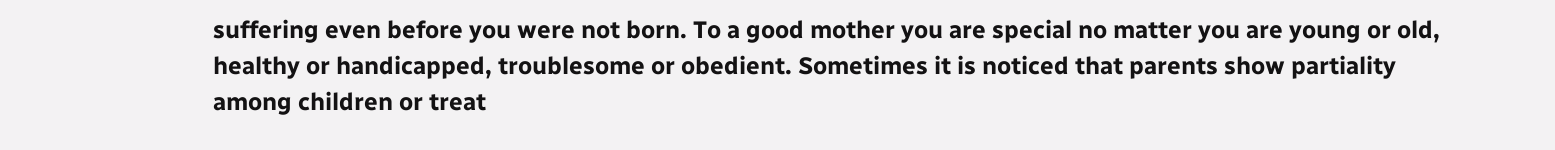suffering even before you were not born. To a good mother you are special no matter you are young or old, healthy or handicapped, troublesome or obedient. Sometimes it is noticed that parents show partiality among children or treat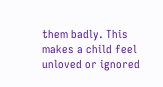them badly. This makes a child feel unloved or ignored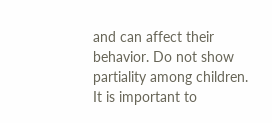and can affect their behavior. Do not show partiality among children. It is important to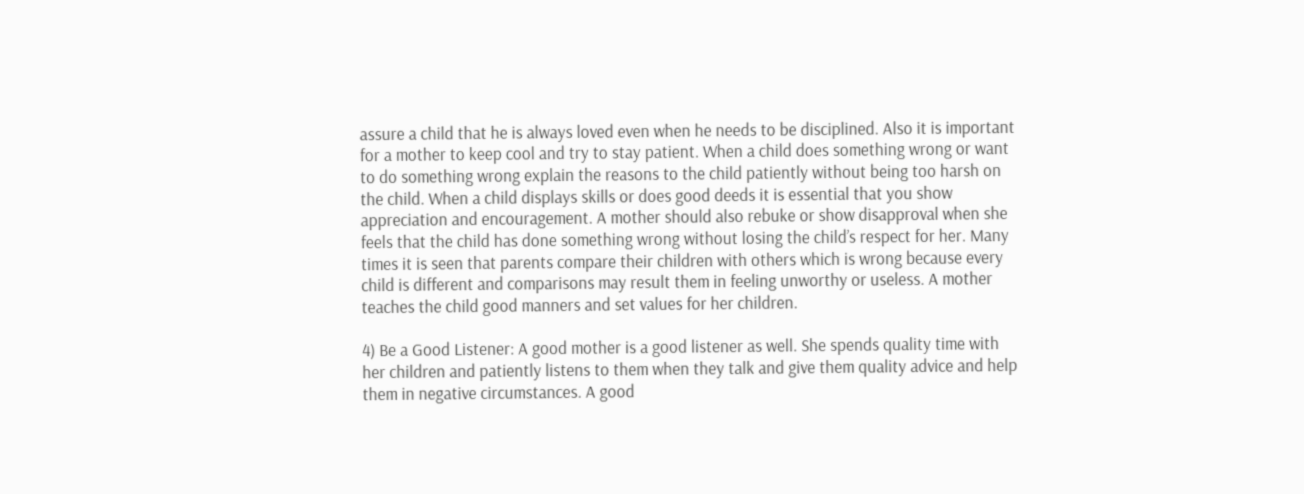assure a child that he is always loved even when he needs to be disciplined. Also it is important for a mother to keep cool and try to stay patient. When a child does something wrong or want to do something wrong explain the reasons to the child patiently without being too harsh on the child. When a child displays skills or does good deeds it is essential that you show appreciation and encouragement. A mother should also rebuke or show disapproval when she feels that the child has done something wrong without losing the child’s respect for her. Many times it is seen that parents compare their children with others which is wrong because every child is different and comparisons may result them in feeling unworthy or useless. A mother teaches the child good manners and set values for her children.

4) Be a Good Listener: A good mother is a good listener as well. She spends quality time with her children and patiently listens to them when they talk and give them quality advice and help them in negative circumstances. A good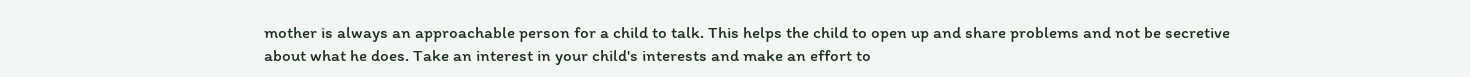mother is always an approachable person for a child to talk. This helps the child to open up and share problems and not be secretive about what he does. Take an interest in your child's interests and make an effort to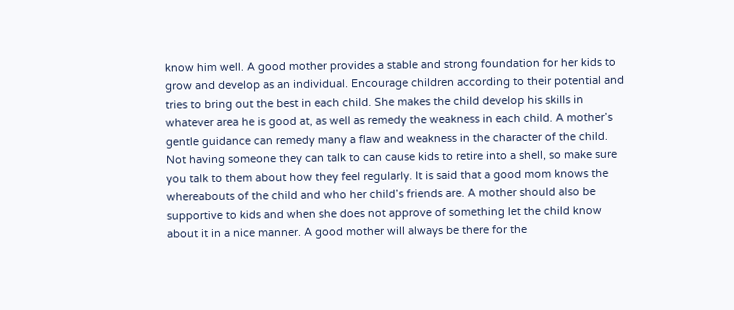know him well. A good mother provides a stable and strong foundation for her kids to grow and develop as an individual. Encourage children according to their potential and tries to bring out the best in each child. She makes the child develop his skills in whatever area he is good at, as well as remedy the weakness in each child. A mother’s gentle guidance can remedy many a flaw and weakness in the character of the child. Not having someone they can talk to can cause kids to retire into a shell, so make sure you talk to them about how they feel regularly. It is said that a good mom knows the whereabouts of the child and who her child’s friends are. A mother should also be supportive to kids and when she does not approve of something let the child know about it in a nice manner. A good mother will always be there for the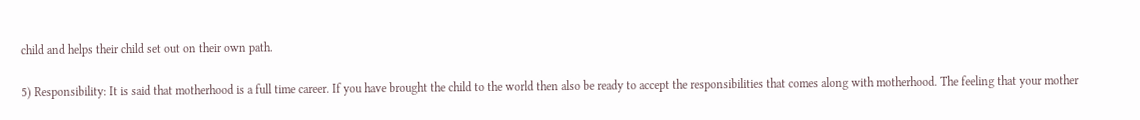child and helps their child set out on their own path.

5) Responsibility: It is said that motherhood is a full time career. If you have brought the child to the world then also be ready to accept the responsibilities that comes along with motherhood. The feeling that your mother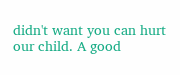didn't want you can hurt our child. A good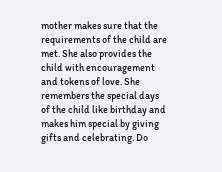mother makes sure that the requirements of the child are met. She also provides the child with encouragement and tokens of love. She remembers the special days of the child like birthday and makes him special by giving gifts and celebrating. Do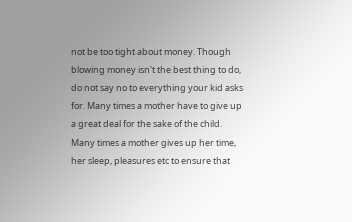not be too tight about money. Though blowing money isn't the best thing to do, do not say no to everything your kid asks for. Many times a mother have to give up a great deal for the sake of the child. Many times a mother gives up her time, her sleep, pleasures etc to ensure that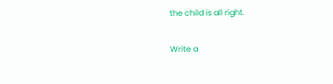the child is all right.

Write a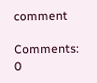comment

Comments: 0